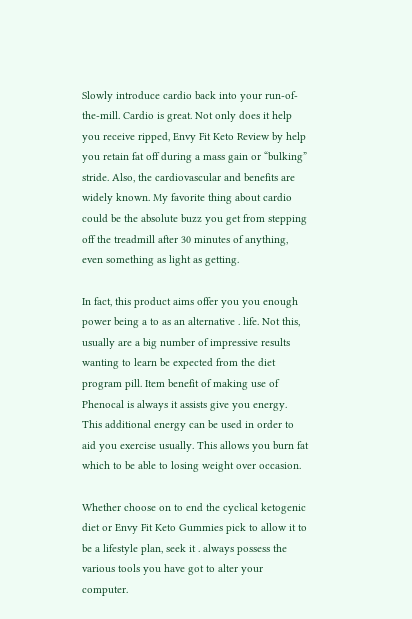Slowly introduce cardio back into your run-of-the-mill. Cardio is great. Not only does it help you receive ripped, Envy Fit Keto Review by help you retain fat off during a mass gain or “bulking” stride. Also, the cardiovascular and benefits are widely known. My favorite thing about cardio could be the absolute buzz you get from stepping off the treadmill after 30 minutes of anything, even something as light as getting.

In fact, this product aims offer you you enough power being a to as an alternative . life. Not this, usually are a big number of impressive results wanting to learn be expected from the diet program pill. Item benefit of making use of Phenocal is always it assists give you energy. This additional energy can be used in order to aid you exercise usually. This allows you burn fat which to be able to losing weight over occasion.

Whether choose on to end the cyclical ketogenic diet or Envy Fit Keto Gummies pick to allow it to be a lifestyle plan, seek it . always possess the various tools you have got to alter your computer.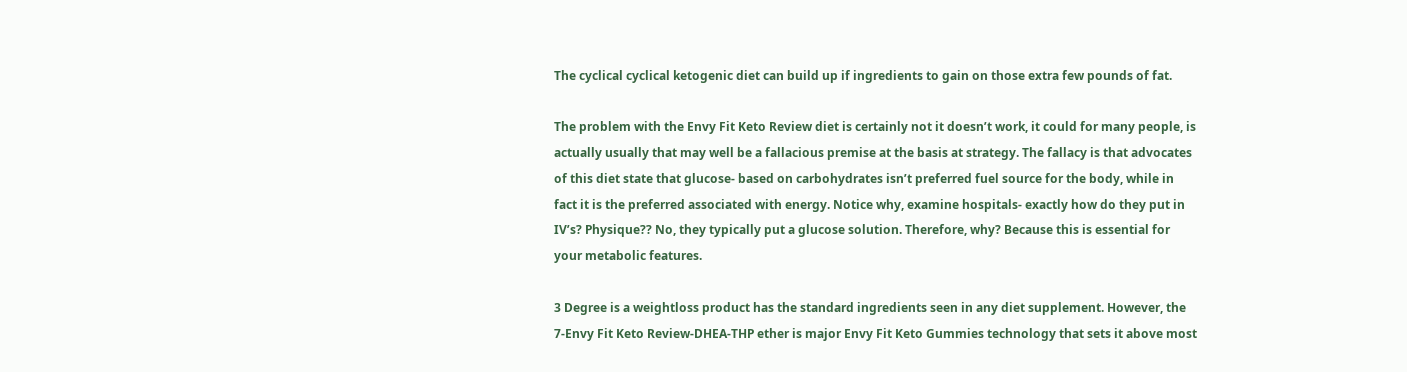The cyclical cyclical ketogenic diet can build up if ingredients to gain on those extra few pounds of fat.

The problem with the Envy Fit Keto Review diet is certainly not it doesn’t work, it could for many people, is actually usually that may well be a fallacious premise at the basis at strategy. The fallacy is that advocates of this diet state that glucose- based on carbohydrates isn’t preferred fuel source for the body, while in fact it is the preferred associated with energy. Notice why, examine hospitals- exactly how do they put in IV’s? Physique?? No, they typically put a glucose solution. Therefore, why? Because this is essential for your metabolic features.

3 Degree is a weightloss product has the standard ingredients seen in any diet supplement. However, the 7-Envy Fit Keto Review-DHEA-THP ether is major Envy Fit Keto Gummies technology that sets it above most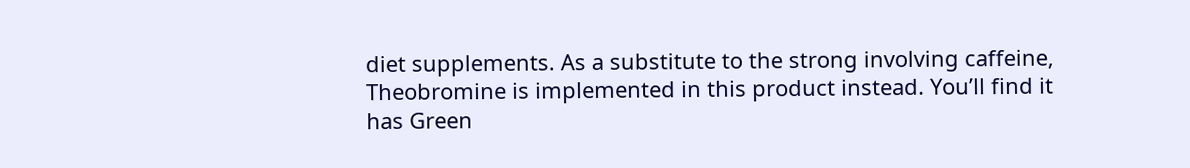diet supplements. As a substitute to the strong involving caffeine, Theobromine is implemented in this product instead. You’ll find it has Green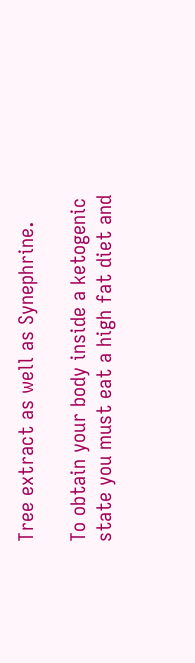Tree extract as well as Synephrine.

To obtain your body inside a ketogenic state you must eat a high fat diet and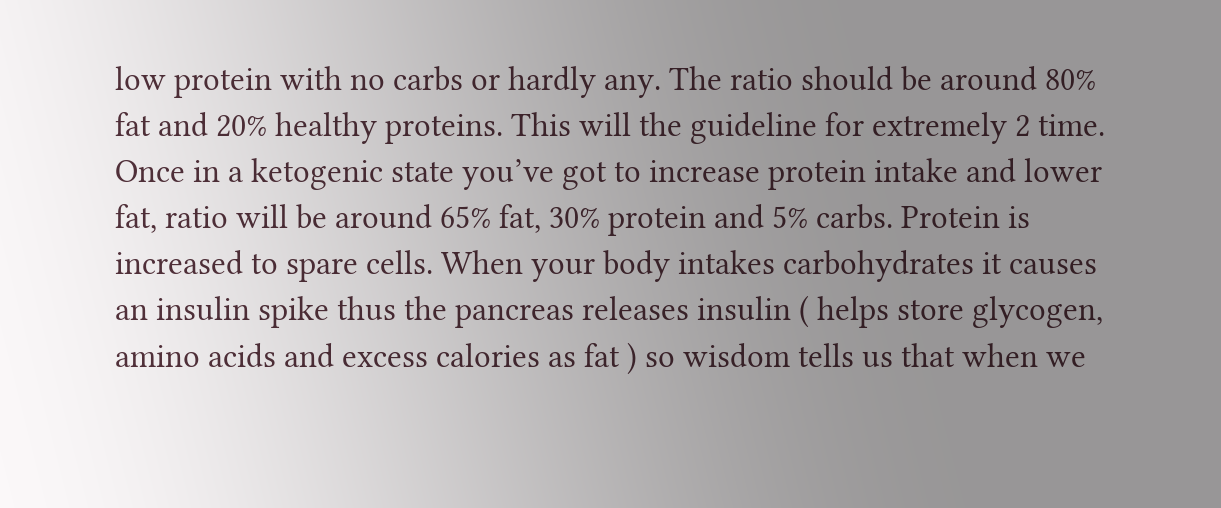low protein with no carbs or hardly any. The ratio should be around 80% fat and 20% healthy proteins. This will the guideline for extremely 2 time. Once in a ketogenic state you’ve got to increase protein intake and lower fat, ratio will be around 65% fat, 30% protein and 5% carbs. Protein is increased to spare cells. When your body intakes carbohydrates it causes an insulin spike thus the pancreas releases insulin ( helps store glycogen, amino acids and excess calories as fat ) so wisdom tells us that when we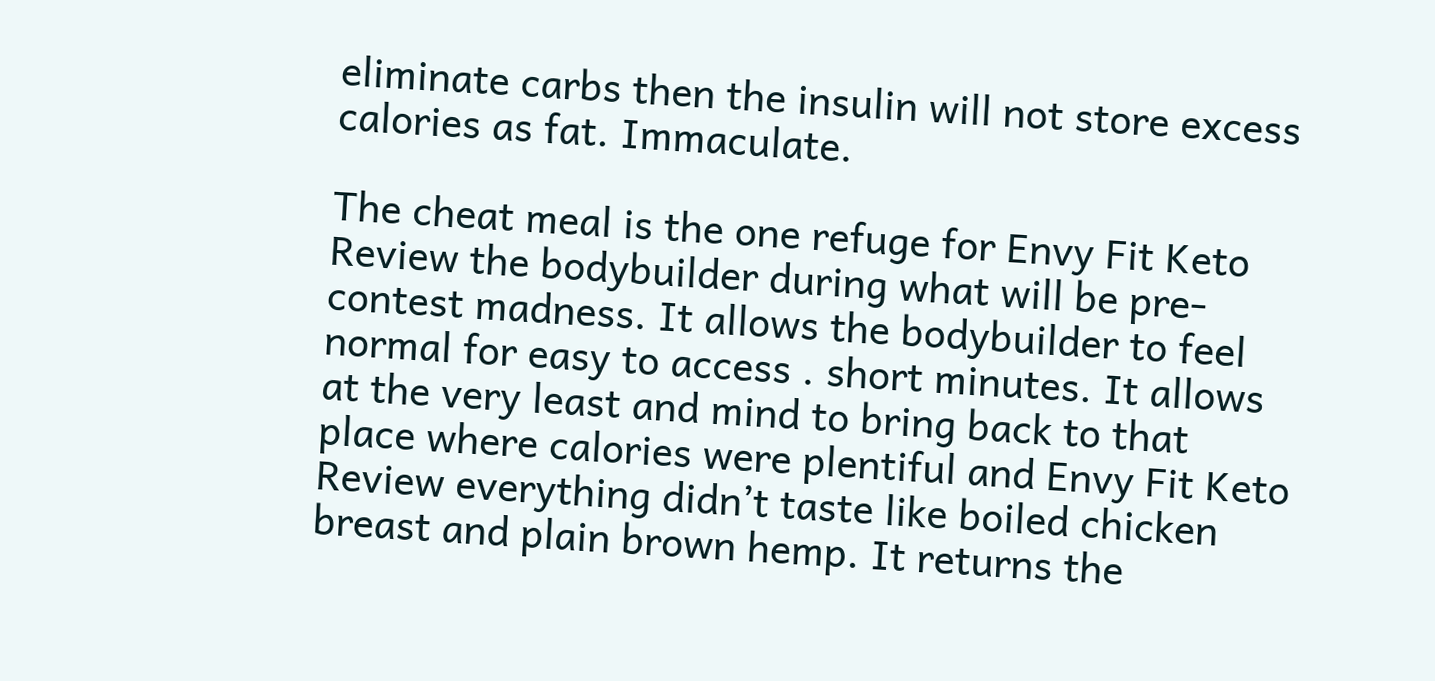eliminate carbs then the insulin will not store excess calories as fat. Immaculate.

The cheat meal is the one refuge for Envy Fit Keto Review the bodybuilder during what will be pre-contest madness. It allows the bodybuilder to feel normal for easy to access . short minutes. It allows at the very least and mind to bring back to that place where calories were plentiful and Envy Fit Keto Review everything didn’t taste like boiled chicken breast and plain brown hemp. It returns the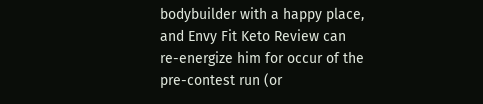bodybuilder with a happy place, and Envy Fit Keto Review can re-energize him for occur of the pre-contest run (or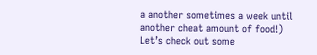a another sometimes a week until another cheat amount of food!) Let’s check out some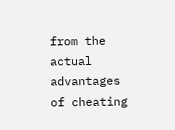from the actual advantages of cheating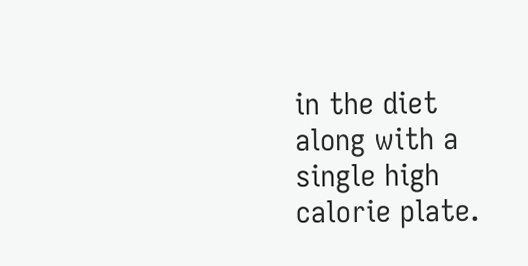in the diet along with a single high calorie plate.